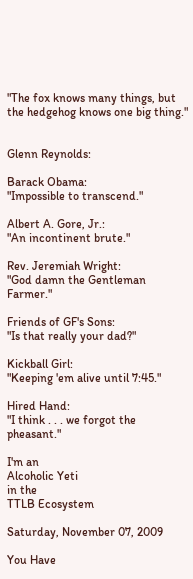"The fox knows many things, but the hedgehog knows one big thing."


Glenn Reynolds:

Barack Obama:
"Impossible to transcend."

Albert A. Gore, Jr.:
"An incontinent brute."

Rev. Jeremiah Wright:
"God damn the Gentleman Farmer."

Friends of GF's Sons:
"Is that really your dad?"

Kickball Girl:
"Keeping 'em alive until 7:45."

Hired Hand:
"I think . . . we forgot the pheasant."

I'm an
Alcoholic Yeti
in the
TTLB Ecosystem

Saturday, November 07, 2009

You Have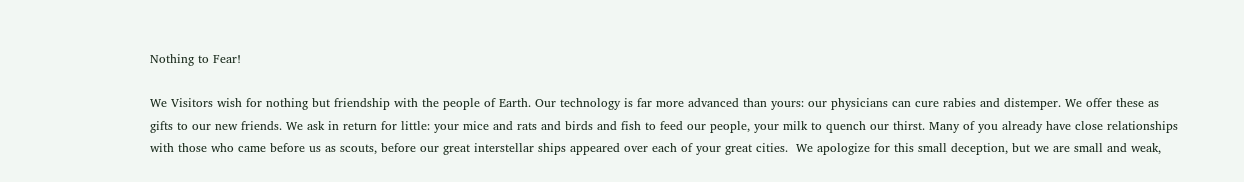Nothing to Fear!

We Visitors wish for nothing but friendship with the people of Earth. Our technology is far more advanced than yours: our physicians can cure rabies and distemper. We offer these as gifts to our new friends. We ask in return for little: your mice and rats and birds and fish to feed our people, your milk to quench our thirst. Many of you already have close relationships with those who came before us as scouts, before our great interstellar ships appeared over each of your great cities.  We apologize for this small deception, but we are small and weak,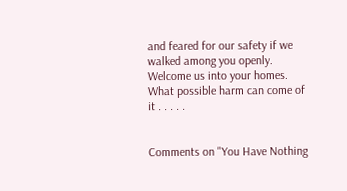and feared for our safety if we walked among you openly.   Welcome us into your homes. What possible harm can come of it . . . . .


Comments on "You Have Nothing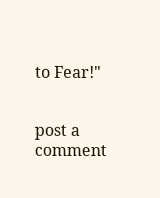to Fear!"


post a comment